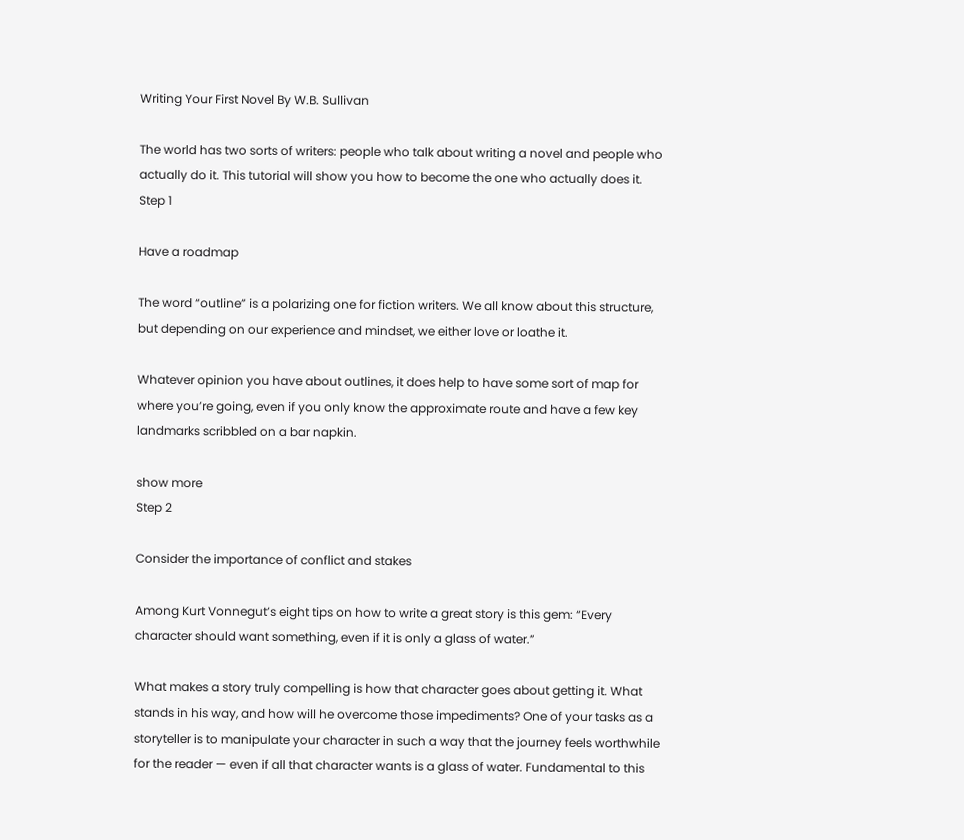Writing Your First Novel By W.B. Sullivan

The world has two sorts of writers: people who talk about writing a novel and people who actually do it. This tutorial will show you how to become the one who actually does it.
Step 1

Have a roadmap

The word “outline” is a polarizing one for fiction writers. We all know about this structure, but depending on our experience and mindset, we either love or loathe it.

Whatever opinion you have about outlines, it does help to have some sort of map for where you’re going, even if you only know the approximate route and have a few key landmarks scribbled on a bar napkin.

show more
Step 2

Consider the importance of conflict and stakes

Among Kurt Vonnegut’s eight tips on how to write a great story is this gem: “Every character should want something, even if it is only a glass of water.”

What makes a story truly compelling is how that character goes about getting it. What stands in his way, and how will he overcome those impediments? One of your tasks as a storyteller is to manipulate your character in such a way that the journey feels worthwhile for the reader — even if all that character wants is a glass of water. Fundamental to this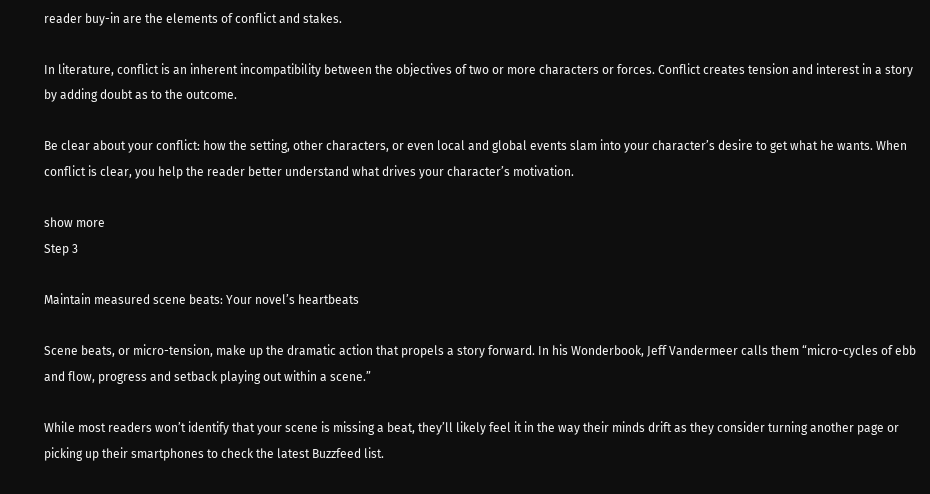reader buy-in are the elements of conflict and stakes.

In literature, conflict is an inherent incompatibility between the objectives of two or more characters or forces. Conflict creates tension and interest in a story by adding doubt as to the outcome.

Be clear about your conflict: how the setting, other characters, or even local and global events slam into your character’s desire to get what he wants. When conflict is clear, you help the reader better understand what drives your character’s motivation.

show more
Step 3

Maintain measured scene beats: Your novel’s heartbeats

Scene beats, or micro-tension, make up the dramatic action that propels a story forward. In his Wonderbook, Jeff Vandermeer calls them “micro-cycles of ebb and flow, progress and setback playing out within a scene.”

While most readers won’t identify that your scene is missing a beat, they’ll likely feel it in the way their minds drift as they consider turning another page or picking up their smartphones to check the latest Buzzfeed list.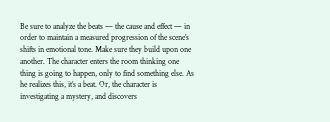Be sure to analyze the beats — the cause and effect — in order to maintain a measured progression of the scene’s shifts in emotional tone. Make sure they build upon one another. The character enters the room thinking one thing is going to happen, only to find something else. As he realizes this, it’s a beat. Or, the character is investigating a mystery, and discovers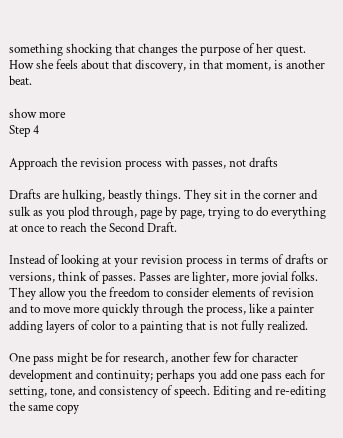something shocking that changes the purpose of her quest. How she feels about that discovery, in that moment, is another beat.

show more
Step 4

Approach the revision process with passes, not drafts

Drafts are hulking, beastly things. They sit in the corner and sulk as you plod through, page by page, trying to do everything at once to reach the Second Draft.

Instead of looking at your revision process in terms of drafts or versions, think of passes. Passes are lighter, more jovial folks. They allow you the freedom to consider elements of revision and to move more quickly through the process, like a painter adding layers of color to a painting that is not fully realized.

One pass might be for research, another few for character development and continuity; perhaps you add one pass each for setting, tone, and consistency of speech. Editing and re-editing the same copy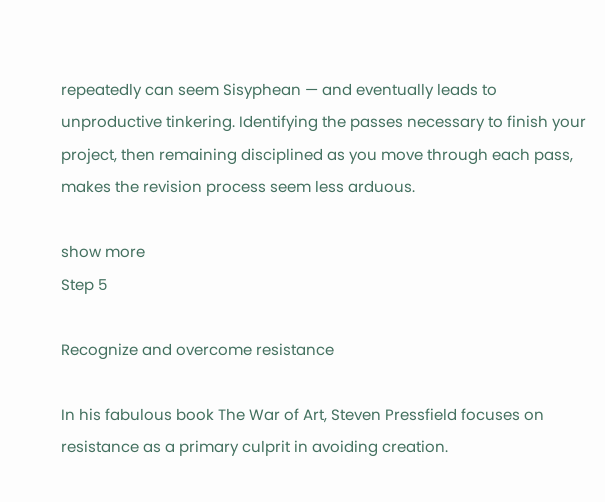repeatedly can seem Sisyphean — and eventually leads to unproductive tinkering. Identifying the passes necessary to finish your project, then remaining disciplined as you move through each pass, makes the revision process seem less arduous.

show more
Step 5

Recognize and overcome resistance

In his fabulous book The War of Art, Steven Pressfield focuses on resistance as a primary culprit in avoiding creation.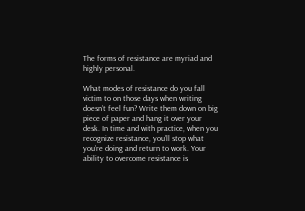The forms of resistance are myriad and highly personal.

What modes of resistance do you fall victim to on those days when writing doesn’t feel fun? Write them down on big piece of paper and hang it over your desk. In time and with practice, when you recognize resistance, you’ll stop what you’re doing and return to work. Your ability to overcome resistance is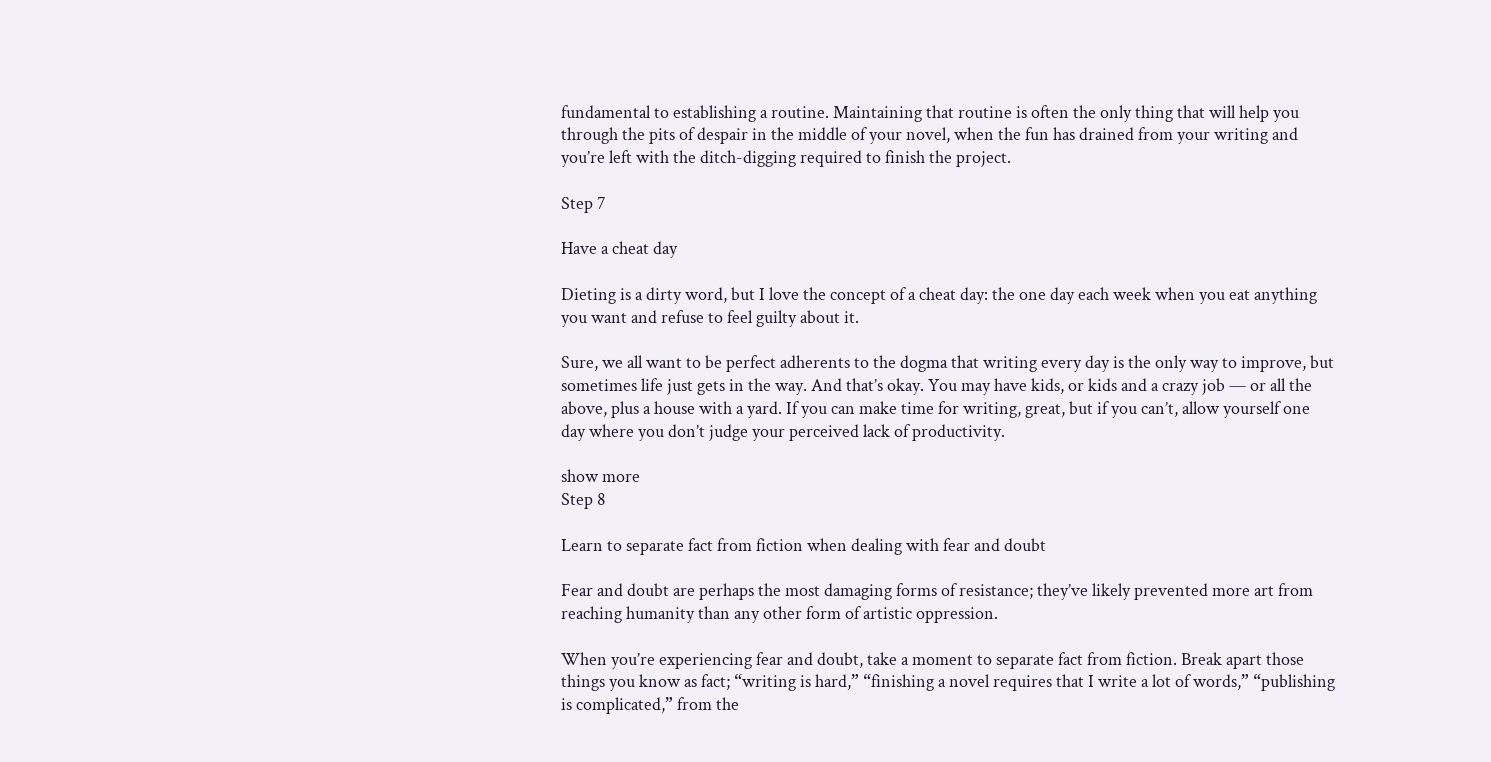fundamental to establishing a routine. Maintaining that routine is often the only thing that will help you through the pits of despair in the middle of your novel, when the fun has drained from your writing and you’re left with the ditch-digging required to finish the project.

Step 7

Have a cheat day

Dieting is a dirty word, but I love the concept of a cheat day: the one day each week when you eat anything you want and refuse to feel guilty about it.

Sure, we all want to be perfect adherents to the dogma that writing every day is the only way to improve, but sometimes life just gets in the way. And that’s okay. You may have kids, or kids and a crazy job — or all the above, plus a house with a yard. If you can make time for writing, great, but if you can’t, allow yourself one day where you don’t judge your perceived lack of productivity.

show more
Step 8

Learn to separate fact from fiction when dealing with fear and doubt

Fear and doubt are perhaps the most damaging forms of resistance; they’ve likely prevented more art from reaching humanity than any other form of artistic oppression.

When you’re experiencing fear and doubt, take a moment to separate fact from fiction. Break apart those things you know as fact; “writing is hard,” “finishing a novel requires that I write a lot of words,” “publishing is complicated,” from the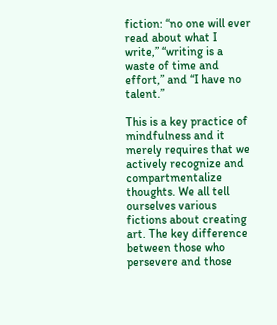fiction: “no one will ever read about what I write,” “writing is a waste of time and effort,” and “I have no talent.”

This is a key practice of mindfulness and it merely requires that we actively recognize and compartmentalize thoughts. We all tell ourselves various fictions about creating art. The key difference between those who persevere and those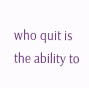who quit is the ability to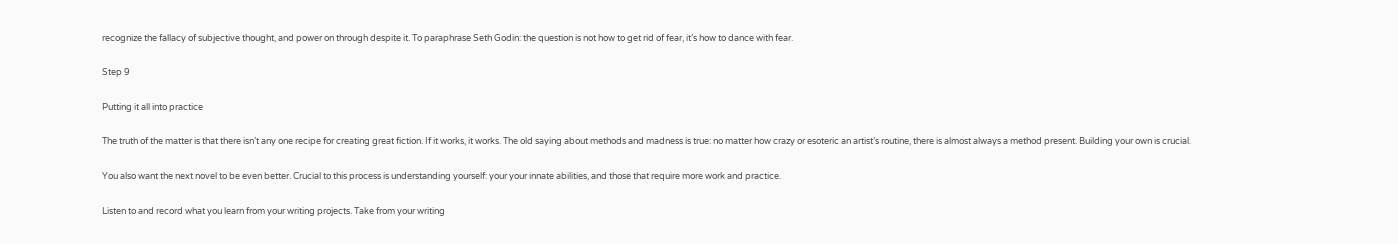recognize the fallacy of subjective thought, and power on through despite it. To paraphrase Seth Godin: the question is not how to get rid of fear, it’s how to dance with fear.

Step 9

Putting it all into practice

The truth of the matter is that there isn’t any one recipe for creating great fiction. If it works, it works. The old saying about methods and madness is true: no matter how crazy or esoteric an artist’s routine, there is almost always a method present. Building your own is crucial.

You also want the next novel to be even better. Crucial to this process is understanding yourself: your your innate abilities, and those that require more work and practice.

Listen to and record what you learn from your writing projects. Take from your writing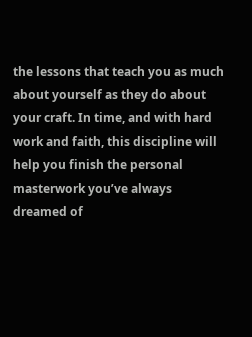the lessons that teach you as much about yourself as they do about your craft. In time, and with hard work and faith, this discipline will help you finish the personal masterwork you’ve always dreamed of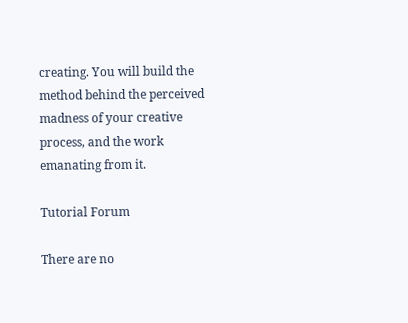creating. You will build the method behind the perceived madness of your creative process, and the work emanating from it.

Tutorial Forum

There are no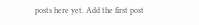posts here yet. Add the first post